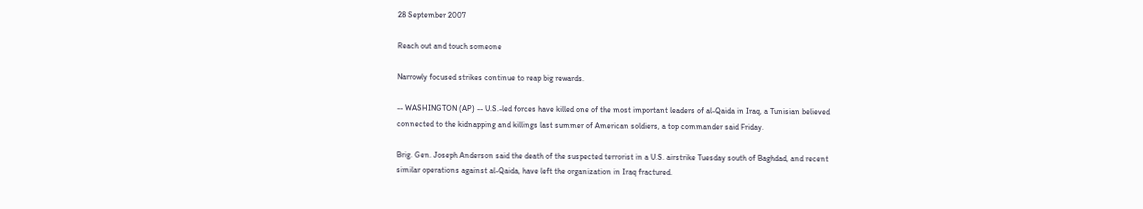28 September 2007

Reach out and touch someone

Narrowly focused strikes continue to reap big rewards.

-- WASHINGTON (AP) -- U.S.-led forces have killed one of the most important leaders of al-Qaida in Iraq, a Tunisian believed connected to the kidnapping and killings last summer of American soldiers, a top commander said Friday.

Brig. Gen. Joseph Anderson said the death of the suspected terrorist in a U.S. airstrike Tuesday south of Baghdad, and recent similar operations against al-Qaida, have left the organization in Iraq fractured.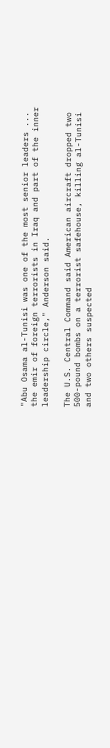"Abu Osama al-Tunisi was one of the most senior leaders ... the emir of foreign terrorists in Iraq and part of the inner leadership circle," Anderson said.

The U.S. Central Command said American aircraft dropped two 500-pound bombs on a terrorist safehouse, killing al-Tunisi and two others suspected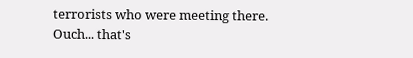terrorists who were meeting there.
Ouch... that's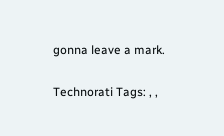gonna leave a mark.

Technorati Tags: , ,